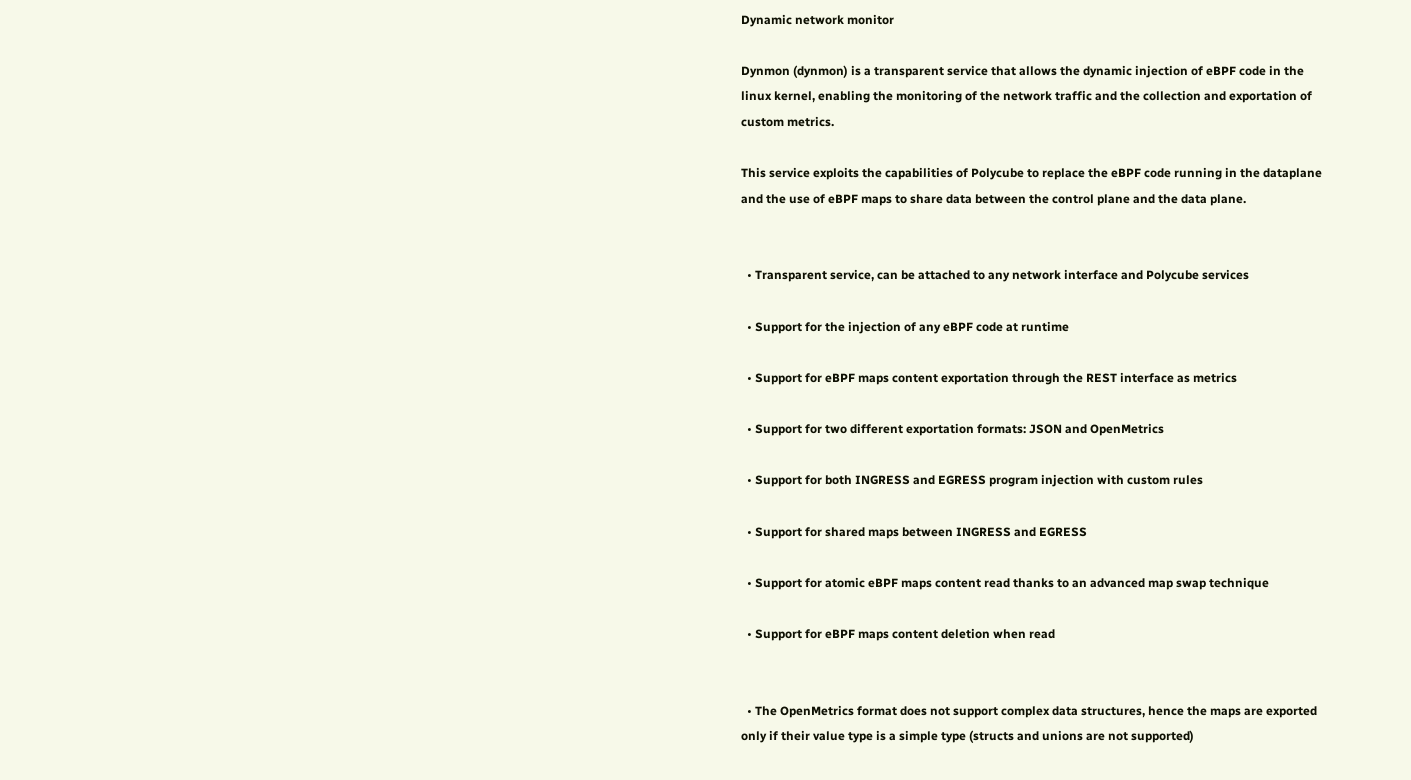Dynamic network monitor

Dynmon (dynmon) is a transparent service that allows the dynamic injection of eBPF code in the linux kernel, enabling the monitoring of the network traffic and the collection and exportation of custom metrics.

This service exploits the capabilities of Polycube to replace the eBPF code running in the dataplane and the use of eBPF maps to share data between the control plane and the data plane.


  • Transparent service, can be attached to any network interface and Polycube services

  • Support for the injection of any eBPF code at runtime

  • Support for eBPF maps content exportation through the REST interface as metrics

  • Support for two different exportation formats: JSON and OpenMetrics

  • Support for both INGRESS and EGRESS program injection with custom rules

  • Support for shared maps between INGRESS and EGRESS

  • Support for atomic eBPF maps content read thanks to an advanced map swap technique

  • Support for eBPF maps content deletion when read


  • The OpenMetrics format does not support complex data structures, hence the maps are exported only if their value type is a simple type (structs and unions are not supported)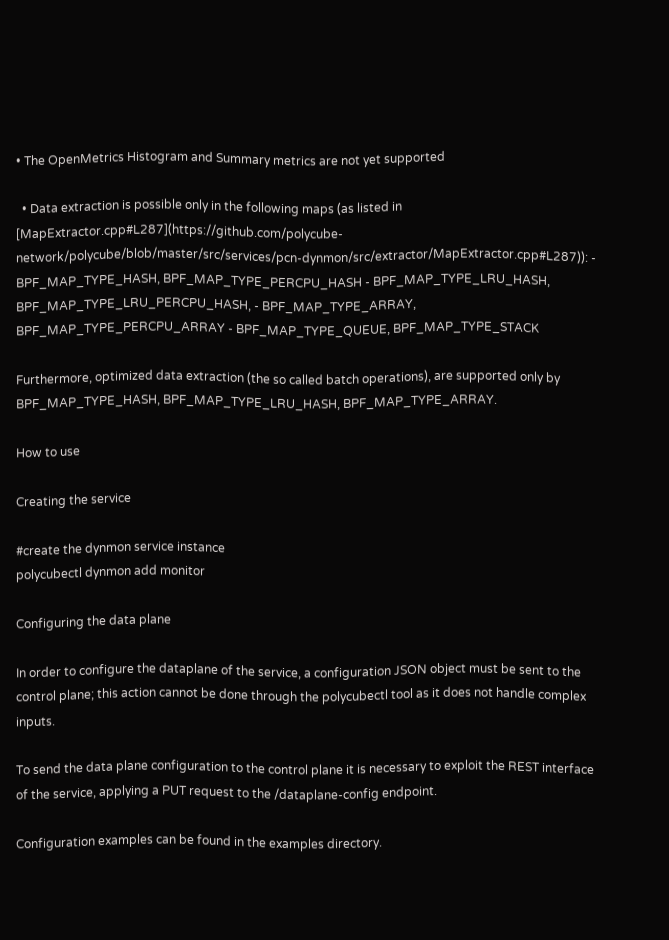• The OpenMetrics Histogram and Summary metrics are not yet supported

  • Data extraction is possible only in the following maps (as listed in [MapExtractor.cpp#L287](https://github.com/polycube-network/polycube/blob/master/src/services/pcn-dynmon/src/extractor/MapExtractor.cpp#L287)): - BPF_MAP_TYPE_HASH, BPF_MAP_TYPE_PERCPU_HASH - BPF_MAP_TYPE_LRU_HASH, BPF_MAP_TYPE_LRU_PERCPU_HASH, - BPF_MAP_TYPE_ARRAY, BPF_MAP_TYPE_PERCPU_ARRAY - BPF_MAP_TYPE_QUEUE, BPF_MAP_TYPE_STACK

Furthermore, optimized data extraction (the so called batch operations), are supported only by BPF_MAP_TYPE_HASH, BPF_MAP_TYPE_LRU_HASH, BPF_MAP_TYPE_ARRAY.

How to use

Creating the service

#create the dynmon service instance
polycubectl dynmon add monitor

Configuring the data plane

In order to configure the dataplane of the service, a configuration JSON object must be sent to the control plane; this action cannot be done through the polycubectl tool as it does not handle complex inputs.

To send the data plane configuration to the control plane it is necessary to exploit the REST interface of the service, applying a PUT request to the /dataplane-config endpoint.

Configuration examples can be found in the examples directory.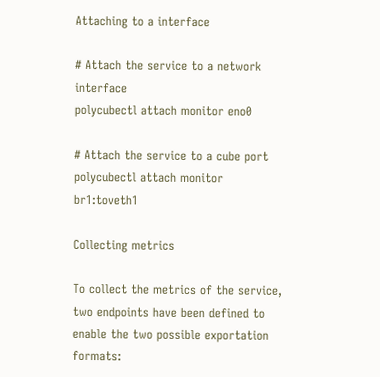Attaching to a interface

# Attach the service to a network interface
polycubectl attach monitor eno0

# Attach the service to a cube port
polycubectl attach monitor br1:toveth1

Collecting metrics

To collect the metrics of the service, two endpoints have been defined to enable the two possible exportation formats: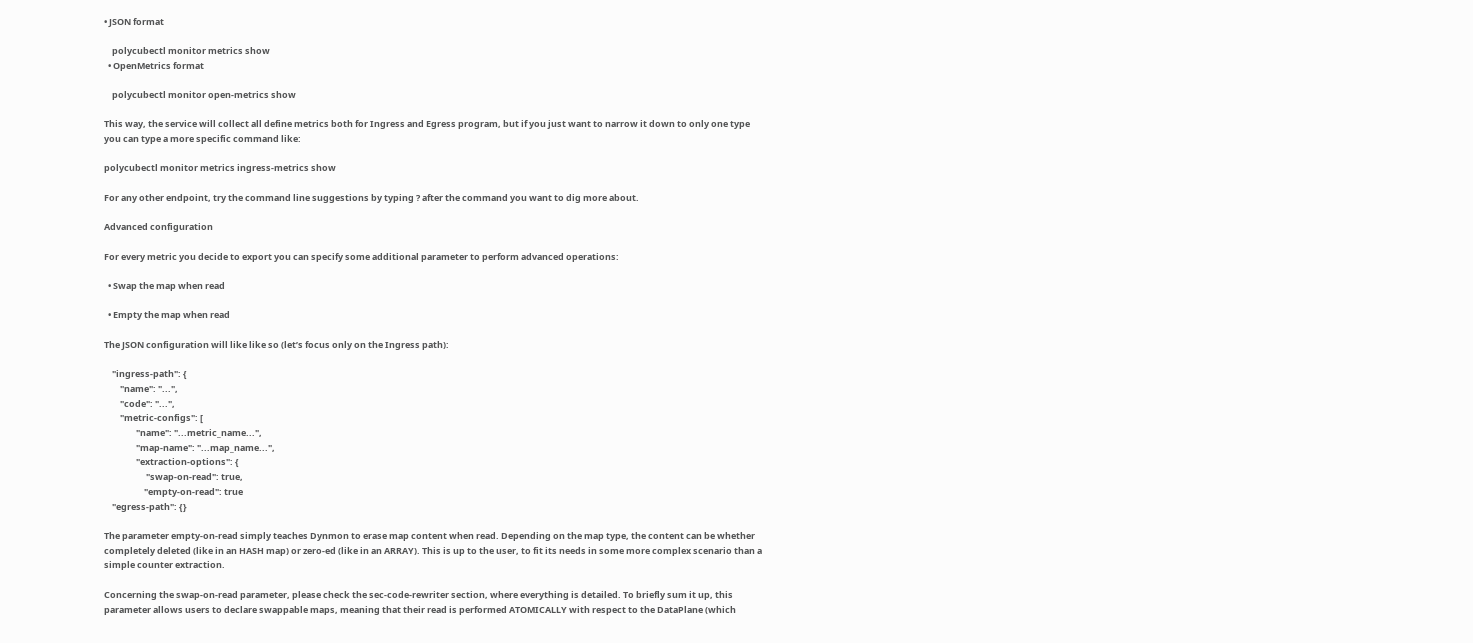• JSON format

    polycubectl monitor metrics show
  • OpenMetrics format

    polycubectl monitor open-metrics show

This way, the service will collect all define metrics both for Ingress and Egress program, but if you just want to narrow it down to only one type you can type a more specific command like:

polycubectl monitor metrics ingress-metrics show

For any other endpoint, try the command line suggestions by typing ? after the command you want to dig more about.

Advanced configuration

For every metric you decide to export you can specify some additional parameter to perform advanced operations:

  • Swap the map when read

  • Empty the map when read

The JSON configuration will like like so (let’s focus only on the Ingress path):

    "ingress-path": {
        "name": "...",
        "code": "...",
        "metric-configs": [
                "name": "...metric_name...",
                "map-name": "...map_name...",
                "extraction-options": {
                     "swap-on-read": true,
                    "empty-on-read": true
    "egress-path": {}

The parameter empty-on-read simply teaches Dynmon to erase map content when read. Depending on the map type, the content can be whether completely deleted (like in an HASH map) or zero-ed (like in an ARRAY). This is up to the user, to fit its needs in some more complex scenario than a simple counter extraction.

Concerning the swap-on-read parameter, please check the sec-code-rewriter section, where everything is detailed. To briefly sum it up, this parameter allows users to declare swappable maps, meaning that their read is performed ATOMICALLY with respect to the DataPlane (which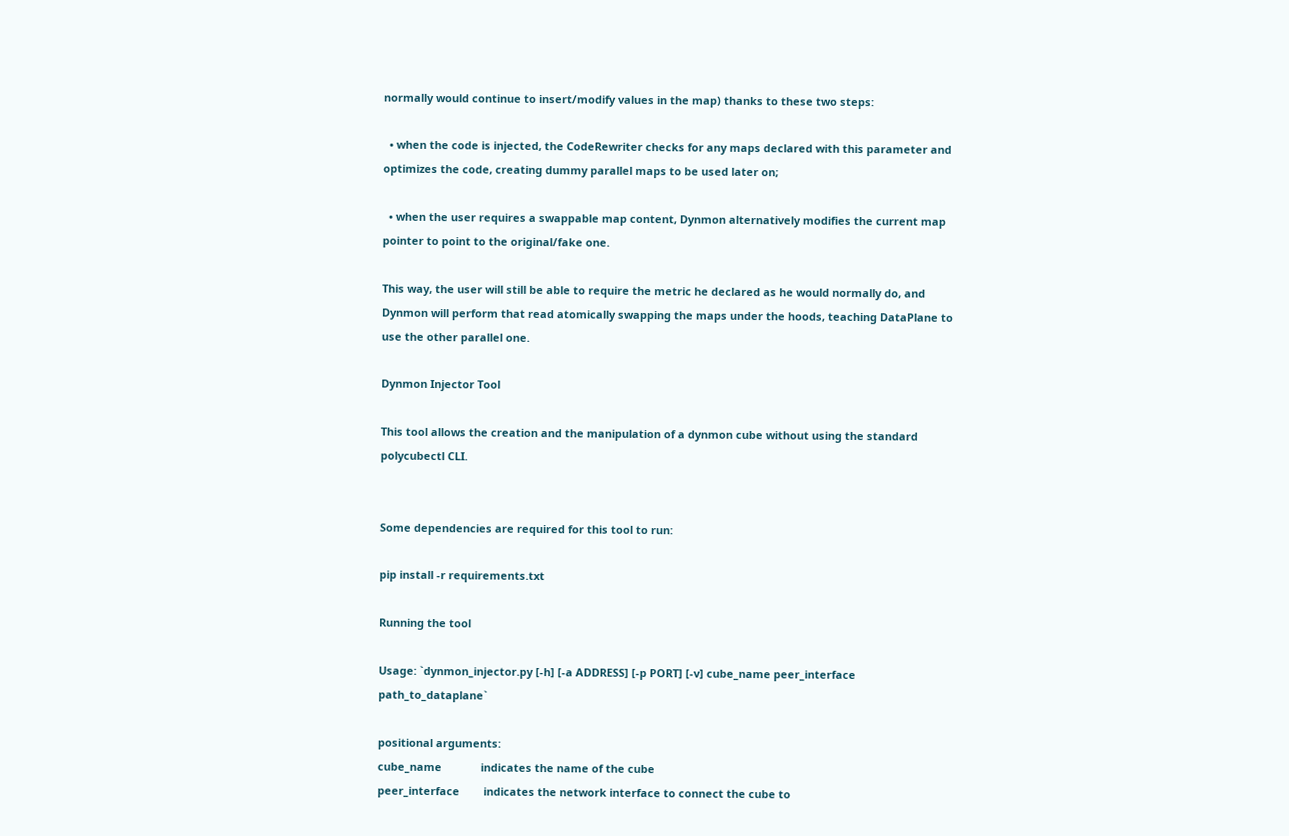normally would continue to insert/modify values in the map) thanks to these two steps:

  • when the code is injected, the CodeRewriter checks for any maps declared with this parameter and optimizes the code, creating dummy parallel maps to be used later on;

  • when the user requires a swappable map content, Dynmon alternatively modifies the current map pointer to point to the original/fake one.

This way, the user will still be able to require the metric he declared as he would normally do, and Dynmon will perform that read atomically swapping the maps under the hoods, teaching DataPlane to use the other parallel one.

Dynmon Injector Tool

This tool allows the creation and the manipulation of a dynmon cube without using the standard polycubectl CLI.


Some dependencies are required for this tool to run:

pip install -r requirements.txt

Running the tool

Usage: `dynmon_injector.py [-h] [-a ADDRESS] [-p PORT] [-v] cube_name peer_interface path_to_dataplane`

positional arguments:
cube_name             indicates the name of the cube
peer_interface        indicates the network interface to connect the cube to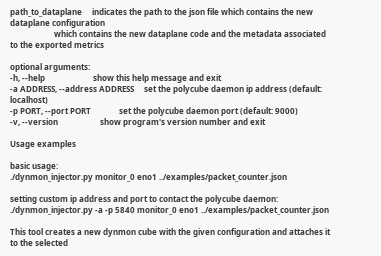path_to_dataplane     indicates the path to the json file which contains the new dataplane configuration
                      which contains the new dataplane code and the metadata associated to the exported metrics

optional arguments:
-h, --help                        show this help message and exit
-a ADDRESS, --address ADDRESS     set the polycube daemon ip address (default: localhost)
-p PORT, --port PORT              set the polycube daemon port (default: 9000)
-v, --version                     show program's version number and exit

Usage examples

basic usage:
./dynmon_injector.py monitor_0 eno1 ../examples/packet_counter.json

setting custom ip address and port to contact the polycube daemon:
./dynmon_injector.py -a -p 5840 monitor_0 eno1 ../examples/packet_counter.json

This tool creates a new dynmon cube with the given configuration and attaches it to the selected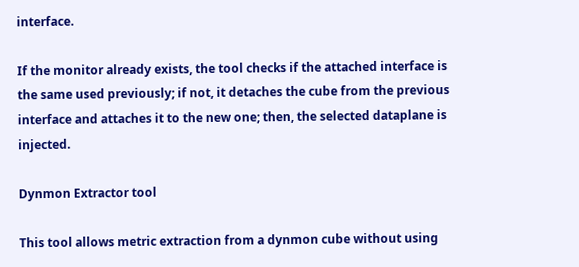interface.

If the monitor already exists, the tool checks if the attached interface is the same used previously; if not, it detaches the cube from the previous interface and attaches it to the new one; then, the selected dataplane is injected.

Dynmon Extractor tool

This tool allows metric extraction from a dynmon cube without using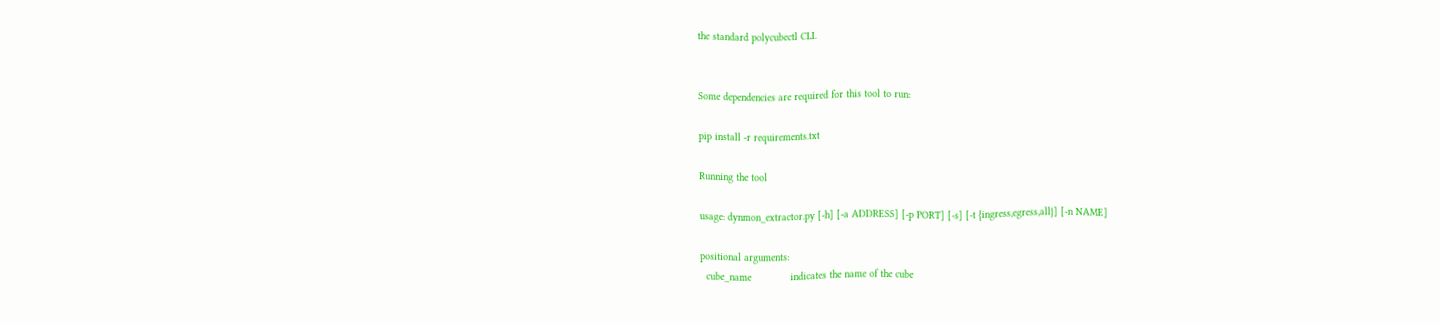the standard polycubectl CLI.


Some dependencies are required for this tool to run:

pip install -r requirements.txt

Running the tool

usage: dynmon_extractor.py [-h] [-a ADDRESS] [-p PORT] [-s] [-t {ingress,egress,all}] [-n NAME]

positional arguments:
  cube_name             indicates the name of the cube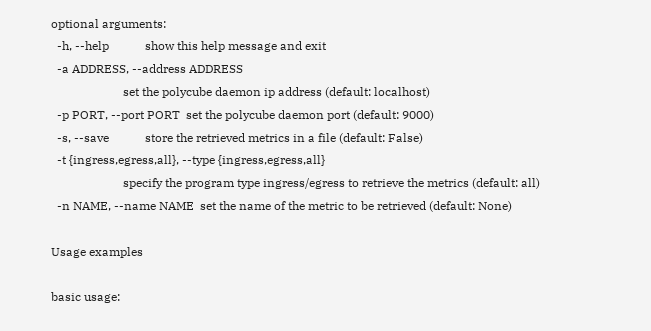optional arguments:
  -h, --help            show this help message and exit
  -a ADDRESS, --address ADDRESS
                        set the polycube daemon ip address (default: localhost)
  -p PORT, --port PORT  set the polycube daemon port (default: 9000)
  -s, --save            store the retrieved metrics in a file (default: False)
  -t {ingress,egress,all}, --type {ingress,egress,all}
                        specify the program type ingress/egress to retrieve the metrics (default: all)
  -n NAME, --name NAME  set the name of the metric to be retrieved (default: None)

Usage examples

basic usage: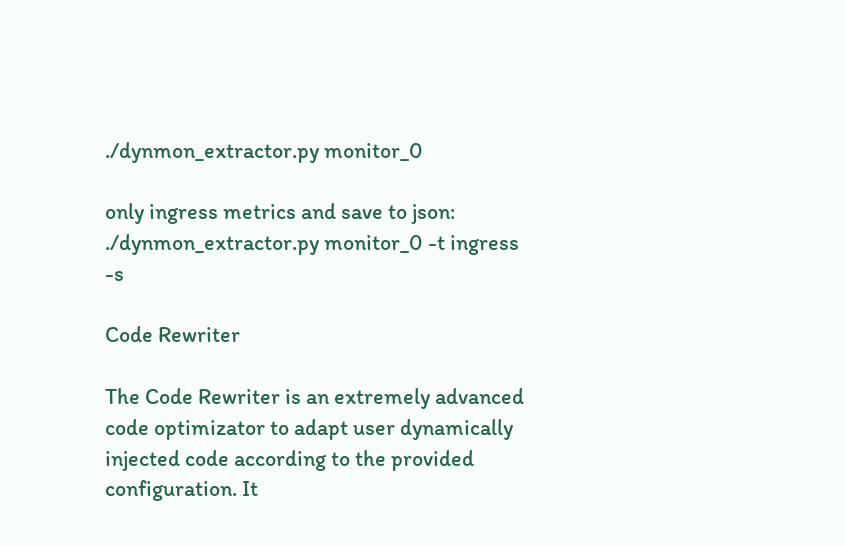./dynmon_extractor.py monitor_0

only ingress metrics and save to json:
./dynmon_extractor.py monitor_0 -t ingress -s

Code Rewriter

The Code Rewriter is an extremely advanced code optimizator to adapt user dynamically injected code according to the provided configuration. It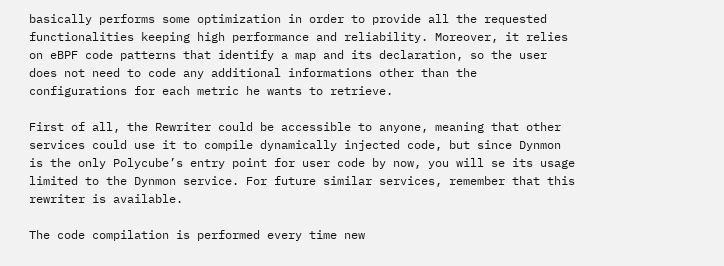basically performs some optimization in order to provide all the requested functionalities keeping high performance and reliability. Moreover, it relies on eBPF code patterns that identify a map and its declaration, so the user does not need to code any additional informations other than the configurations for each metric he wants to retrieve.

First of all, the Rewriter could be accessible to anyone, meaning that other services could use it to compile dynamically injected code, but since Dynmon is the only Polycube’s entry point for user code by now, you will se its usage limited to the Dynmon service. For future similar services, remember that this rewriter is available.

The code compilation is performed every time new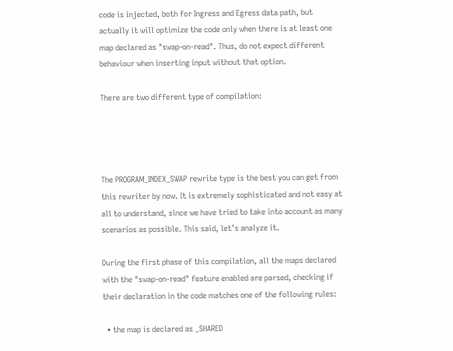code is injected, both for Ingress and Egress data path, but actually it will optimize the code only when there is at least one map declared as "swap-on-read". Thus, do not expect different behaviour when inserting input without that option.

There are two different type of compilation:




The PROGRAM_INDEX_SWAP rewrite type is the best you can get from this rewriter by now. It is extremely sophisticated and not easy at all to understand, since we have tried to take into account as many scenarios as possible. This said, let’s analyze it.

During the first phase of this compilation, all the maps declared with the "swap-on-read" feature enabled are parsed, checking if their declaration in the code matches one of the following rules:

  • the map is declared as _SHARED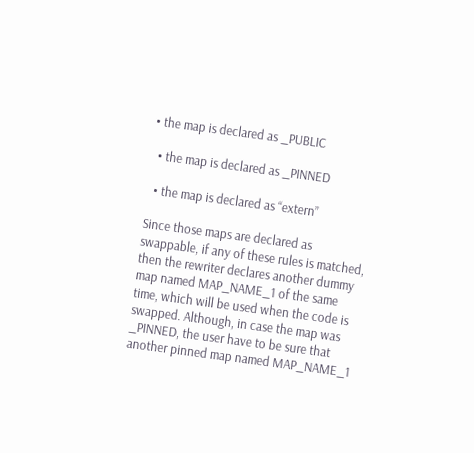• the map is declared as _PUBLIC

  • the map is declared as _PINNED

  • the map is declared as “extern”

Since those maps are declared as swappable, if any of these rules is matched, then the rewriter declares another dummy map named MAP_NAME_1 of the same time, which will be used when the code is swapped. Although, in case the map was _PINNED, the user have to be sure that another pinned map named MAP_NAME_1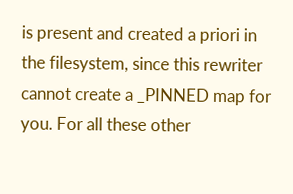is present and created a priori in the filesystem, since this rewriter cannot create a _PINNED map for you. For all these other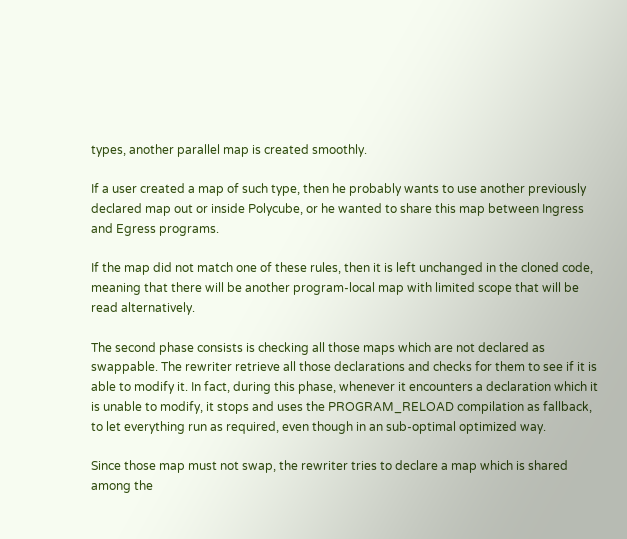types, another parallel map is created smoothly.

If a user created a map of such type, then he probably wants to use another previously declared map out or inside Polycube, or he wanted to share this map between Ingress and Egress programs.

If the map did not match one of these rules, then it is left unchanged in the cloned code, meaning that there will be another program-local map with limited scope that will be read alternatively.

The second phase consists is checking all those maps which are not declared as swappable. The rewriter retrieve all those declarations and checks for them to see if it is able to modify it. In fact, during this phase, whenever it encounters a declaration which it is unable to modify, it stops and uses the PROGRAM_RELOAD compilation as fallback, to let everything run as required, even though in an sub-optimal optimized way.

Since those map must not swap, the rewriter tries to declare a map which is shared among the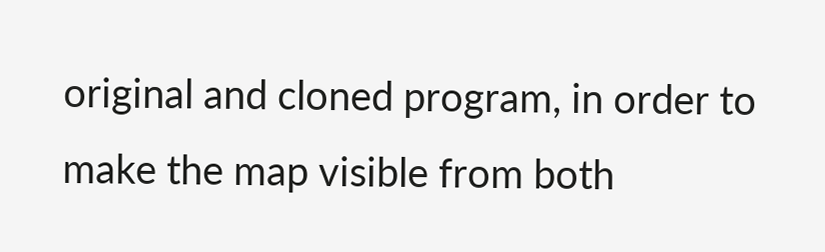original and cloned program, in order to make the map visible from both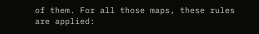of them. For all those maps, these rules are applied: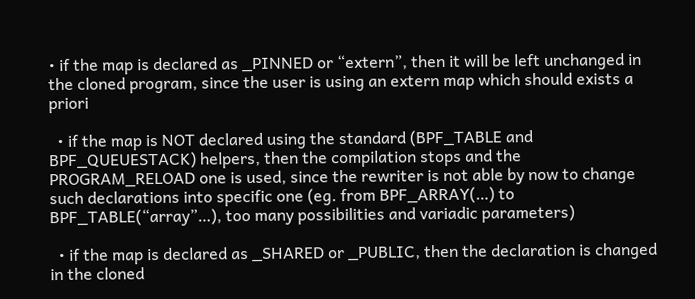• if the map is declared as _PINNED or “extern”, then it will be left unchanged in the cloned program, since the user is using an extern map which should exists a priori

  • if the map is NOT declared using the standard (BPF_TABLE and BPF_QUEUESTACK) helpers, then the compilation stops and the PROGRAM_RELOAD one is used, since the rewriter is not able by now to change such declarations into specific one (eg. from BPF_ARRAY(…) to BPF_TABLE(“array”…), too many possibilities and variadic parameters)

  • if the map is declared as _SHARED or _PUBLIC, then the declaration is changed in the cloned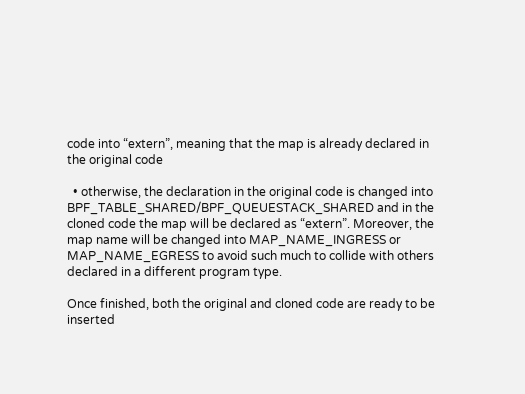code into “extern”, meaning that the map is already declared in the original code

  • otherwise, the declaration in the original code is changed into BPF_TABLE_SHARED/BPF_QUEUESTACK_SHARED and in the cloned code the map will be declared as “extern”. Moreover, the map name will be changed into MAP_NAME_INGRESS or MAP_NAME_EGRESS to avoid such much to collide with others declared in a different program type.

Once finished, both the original and cloned code are ready to be inserted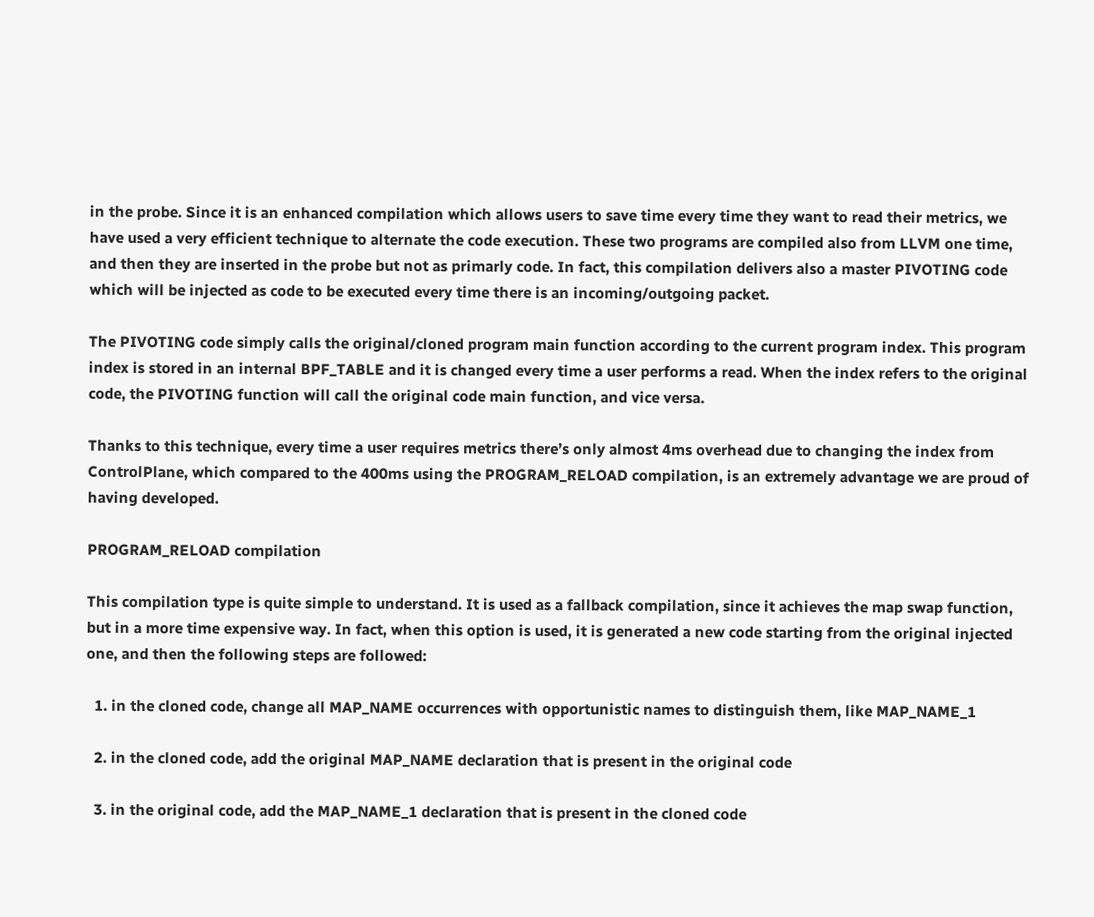in the probe. Since it is an enhanced compilation which allows users to save time every time they want to read their metrics, we have used a very efficient technique to alternate the code execution. These two programs are compiled also from LLVM one time, and then they are inserted in the probe but not as primarly code. In fact, this compilation delivers also a master PIVOTING code which will be injected as code to be executed every time there is an incoming/outgoing packet.

The PIVOTING code simply calls the original/cloned program main function according to the current program index. This program index is stored in an internal BPF_TABLE and it is changed every time a user performs a read. When the index refers to the original code, the PIVOTING function will call the original code main function, and vice versa.

Thanks to this technique, every time a user requires metrics there’s only almost 4ms overhead due to changing the index from ControlPlane, which compared to the 400ms using the PROGRAM_RELOAD compilation, is an extremely advantage we are proud of having developed.

PROGRAM_RELOAD compilation

This compilation type is quite simple to understand. It is used as a fallback compilation, since it achieves the map swap function, but in a more time expensive way. In fact, when this option is used, it is generated a new code starting from the original injected one, and then the following steps are followed:

  1. in the cloned code, change all MAP_NAME occurrences with opportunistic names to distinguish them, like MAP_NAME_1

  2. in the cloned code, add the original MAP_NAME declaration that is present in the original code

  3. in the original code, add the MAP_NAME_1 declaration that is present in the cloned code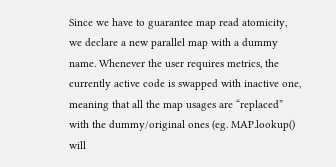Since we have to guarantee map read atomicity, we declare a new parallel map with a dummy name. Whenever the user requires metrics, the currently active code is swapped with inactive one, meaning that all the map usages are “replaced” with the dummy/original ones (eg. MAP.lookup() will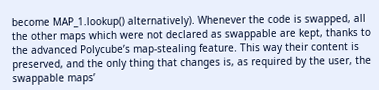become MAP_1.lookup() alternatively). Whenever the code is swapped, all the other maps which were not declared as swappable are kept, thanks to the advanced Polycube’s map-stealing feature. This way their content is preserved, and the only thing that changes is, as required by the user, the swappable maps’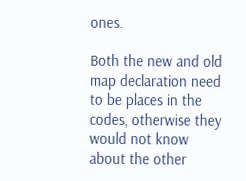ones.

Both the new and old map declaration need to be places in the codes, otherwise they would not know about the other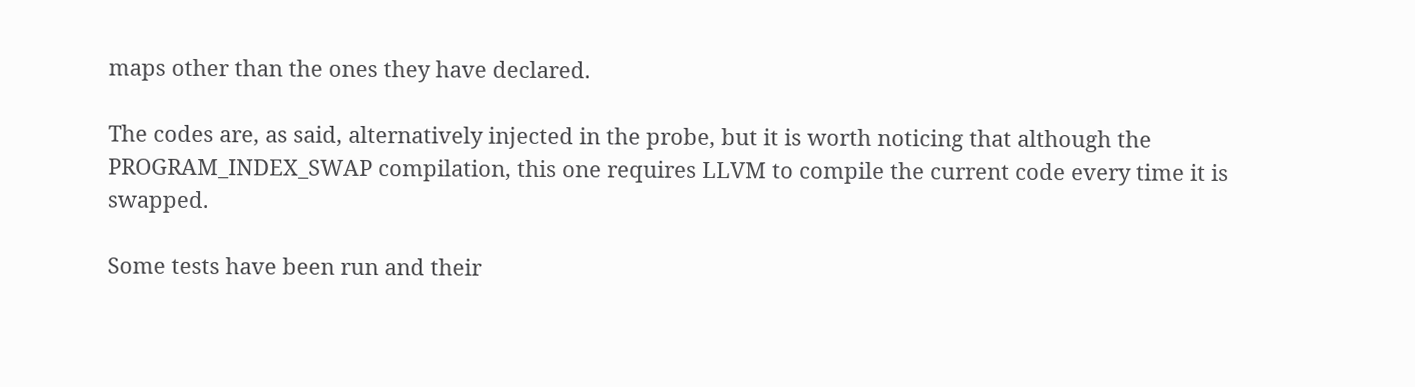maps other than the ones they have declared.

The codes are, as said, alternatively injected in the probe, but it is worth noticing that although the PROGRAM_INDEX_SWAP compilation, this one requires LLVM to compile the current code every time it is swapped.

Some tests have been run and their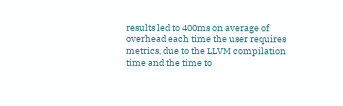results led to 400ms on average of overhead each time the user requires metrics, due to the LLVM compilation time and the time to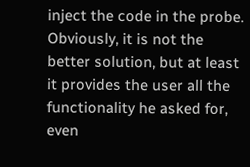inject the code in the probe. Obviously, it is not the better solution, but at least it provides the user all the functionality he asked for, even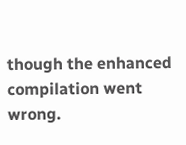though the enhanced compilation went wrong.